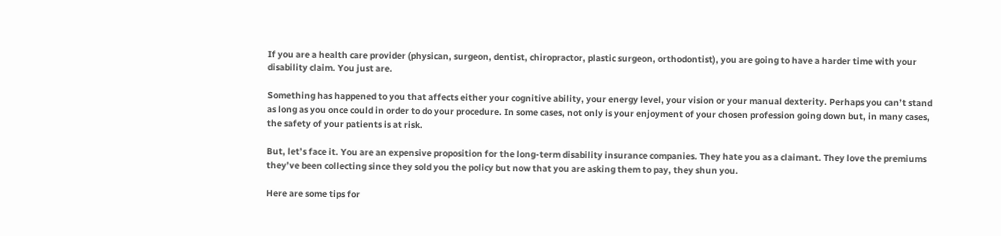If you are a health care provider (physican, surgeon, dentist, chiropractor, plastic surgeon, orthodontist), you are going to have a harder time with your disability claim. You just are.

Something has happened to you that affects either your cognitive ability, your energy level, your vision or your manual dexterity. Perhaps you can’t stand as long as you once could in order to do your procedure. In some cases, not only is your enjoyment of your chosen profession going down but, in many cases, the safety of your patients is at risk.

But, let’s face it. You are an expensive proposition for the long-term disability insurance companies. They hate you as a claimant. They love the premiums they’ve been collecting since they sold you the policy but now that you are asking them to pay, they shun you.

Here are some tips for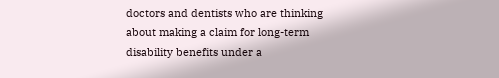doctors and dentists who are thinking about making a claim for long-term disability benefits under a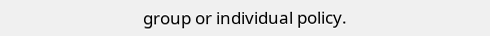group or individual policy.